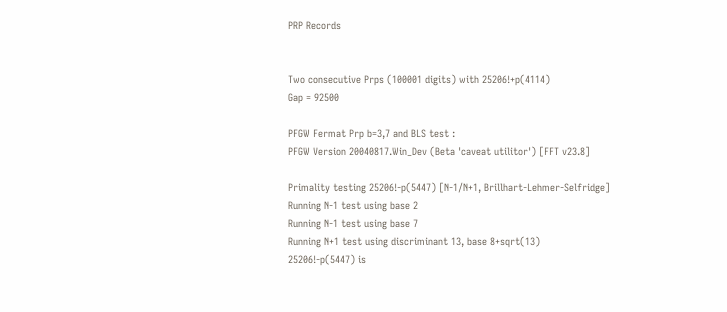PRP Records


Two consecutive Prps (100001 digits) with 25206!+p(4114)
Gap = 92500

PFGW Fermat Prp b=3,7 and BLS test :
PFGW Version 20040817.Win_Dev (Beta 'caveat utilitor') [FFT v23.8]

Primality testing 25206!-p(5447) [N-1/N+1, Brillhart-Lehmer-Selfridge]
Running N-1 test using base 2
Running N-1 test using base 7
Running N+1 test using discriminant 13, base 8+sqrt(13)
25206!-p(5447) is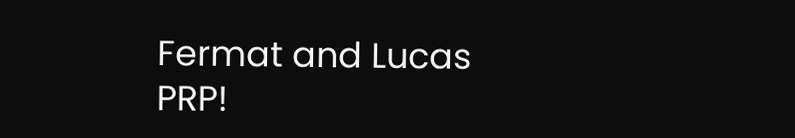Fermat and Lucas PRP!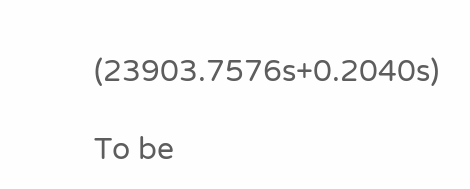(23903.7576s+0.2040s)

To be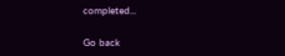completed...

Go back